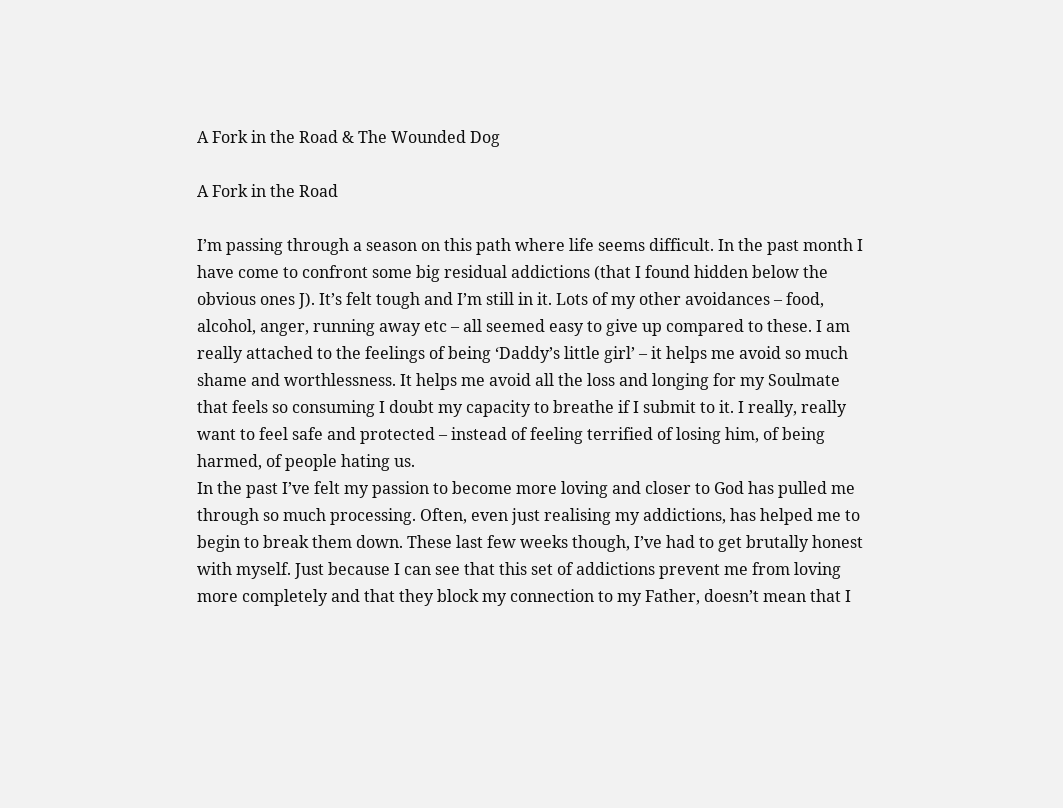A Fork in the Road & The Wounded Dog

A Fork in the Road

I’m passing through a season on this path where life seems difficult. In the past month I have come to confront some big residual addictions (that I found hidden below the obvious ones J). It’s felt tough and I’m still in it. Lots of my other avoidances – food, alcohol, anger, running away etc – all seemed easy to give up compared to these. I am really attached to the feelings of being ‘Daddy’s little girl’ – it helps me avoid so much shame and worthlessness. It helps me avoid all the loss and longing for my Soulmate that feels so consuming I doubt my capacity to breathe if I submit to it. I really, really want to feel safe and protected – instead of feeling terrified of losing him, of being harmed, of people hating us.
In the past I’ve felt my passion to become more loving and closer to God has pulled me through so much processing. Often, even just realising my addictions, has helped me to begin to break them down. These last few weeks though, I’ve had to get brutally honest with myself. Just because I can see that this set of addictions prevent me from loving more completely and that they block my connection to my Father, doesn’t mean that I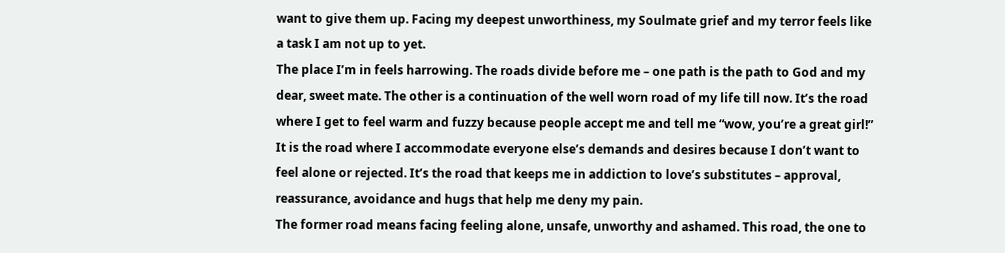want to give them up. Facing my deepest unworthiness, my Soulmate grief and my terror feels like a task I am not up to yet.
The place I’m in feels harrowing. The roads divide before me – one path is the path to God and my dear, sweet mate. The other is a continuation of the well worn road of my life till now. It’s the road where I get to feel warm and fuzzy because people accept me and tell me “wow, you’re a great girl!” It is the road where I accommodate everyone else’s demands and desires because I don’t want to feel alone or rejected. It’s the road that keeps me in addiction to love’s substitutes – approval, reassurance, avoidance and hugs that help me deny my pain.
The former road means facing feeling alone, unsafe, unworthy and ashamed. This road, the one to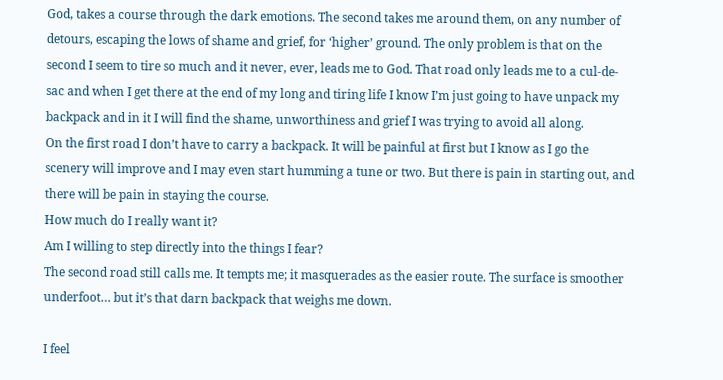God, takes a course through the dark emotions. The second takes me around them, on any number of detours, escaping the lows of shame and grief, for ‘higher’ ground. The only problem is that on the second I seem to tire so much and it never, ever, leads me to God. That road only leads me to a cul-de-sac and when I get there at the end of my long and tiring life I know I’m just going to have unpack my backpack and in it I will find the shame, unworthiness and grief I was trying to avoid all along.
On the first road I don’t have to carry a backpack. It will be painful at first but I know as I go the scenery will improve and I may even start humming a tune or two. But there is pain in starting out, and there will be pain in staying the course.
How much do I really want it?
Am I willing to step directly into the things I fear?
The second road still calls me. It tempts me; it masquerades as the easier route. The surface is smoother underfoot… but it’s that darn backpack that weighs me down.

I feel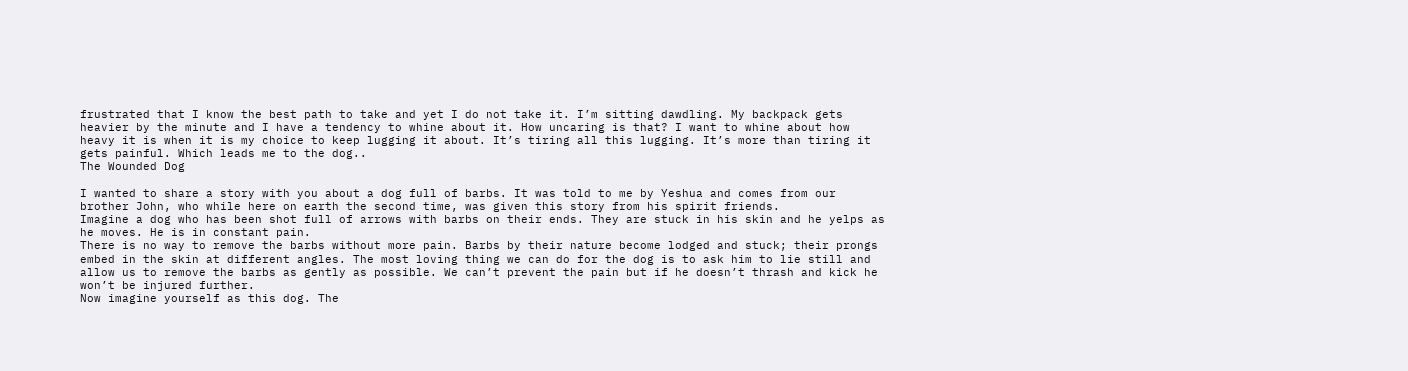frustrated that I know the best path to take and yet I do not take it. I’m sitting dawdling. My backpack gets heavier by the minute and I have a tendency to whine about it. How uncaring is that? I want to whine about how heavy it is when it is my choice to keep lugging it about. It’s tiring all this lugging. It’s more than tiring it gets painful. Which leads me to the dog..
The Wounded Dog

I wanted to share a story with you about a dog full of barbs. It was told to me by Yeshua and comes from our brother John, who while here on earth the second time, was given this story from his spirit friends.
Imagine a dog who has been shot full of arrows with barbs on their ends. They are stuck in his skin and he yelps as he moves. He is in constant pain.
There is no way to remove the barbs without more pain. Barbs by their nature become lodged and stuck; their prongs embed in the skin at different angles. The most loving thing we can do for the dog is to ask him to lie still and allow us to remove the barbs as gently as possible. We can’t prevent the pain but if he doesn’t thrash and kick he won’t be injured further.
Now imagine yourself as this dog. The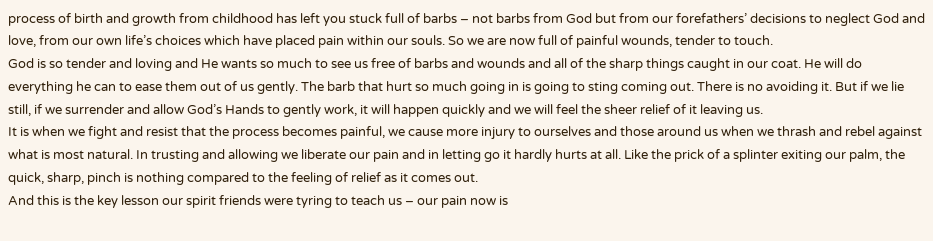process of birth and growth from childhood has left you stuck full of barbs – not barbs from God but from our forefathers’ decisions to neglect God and love, from our own life’s choices which have placed pain within our souls. So we are now full of painful wounds, tender to touch.
God is so tender and loving and He wants so much to see us free of barbs and wounds and all of the sharp things caught in our coat. He will do everything he can to ease them out of us gently. The barb that hurt so much going in is going to sting coming out. There is no avoiding it. But if we lie still, if we surrender and allow God’s Hands to gently work, it will happen quickly and we will feel the sheer relief of it leaving us.
It is when we fight and resist that the process becomes painful, we cause more injury to ourselves and those around us when we thrash and rebel against what is most natural. In trusting and allowing we liberate our pain and in letting go it hardly hurts at all. Like the prick of a splinter exiting our palm, the quick, sharp, pinch is nothing compared to the feeling of relief as it comes out.
And this is the key lesson our spirit friends were tyring to teach us – our pain now is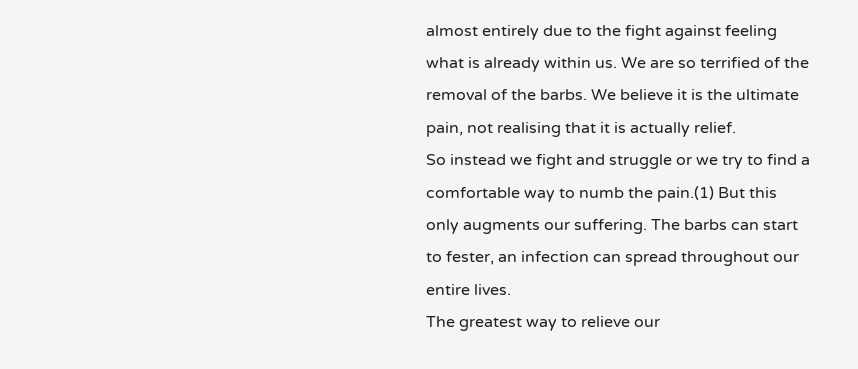almost entirely due to the fight against feeling what is already within us. We are so terrified of the removal of the barbs. We believe it is the ultimate pain, not realising that it is actually relief.
So instead we fight and struggle or we try to find a comfortable way to numb the pain.(1) But this only augments our suffering. The barbs can start to fester, an infection can spread throughout our entire lives.
The greatest way to relieve our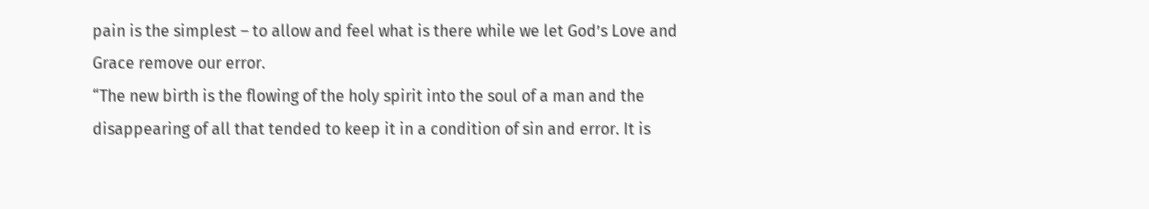pain is the simplest – to allow and feel what is there while we let God’s Love and Grace remove our error.
“The new birth is the flowing of the holy spirit into the soul of a man and the disappearing of all that tended to keep it in a condition of sin and error. It is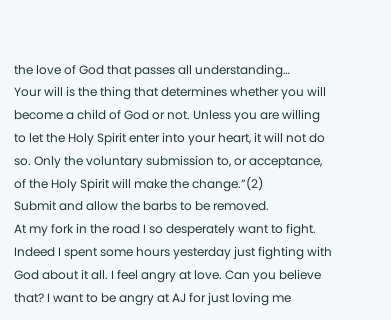the love of God that passes all understanding…
Your will is the thing that determines whether you will become a child of God or not. Unless you are willing to let the Holy Spirit enter into your heart, it will not do so. Only the voluntary submission to, or acceptance, of the Holy Spirit will make the change.”(2)
Submit and allow the barbs to be removed.
At my fork in the road I so desperately want to fight. Indeed I spent some hours yesterday just fighting with God about it all. I feel angry at love. Can you believe that? I want to be angry at AJ for just loving me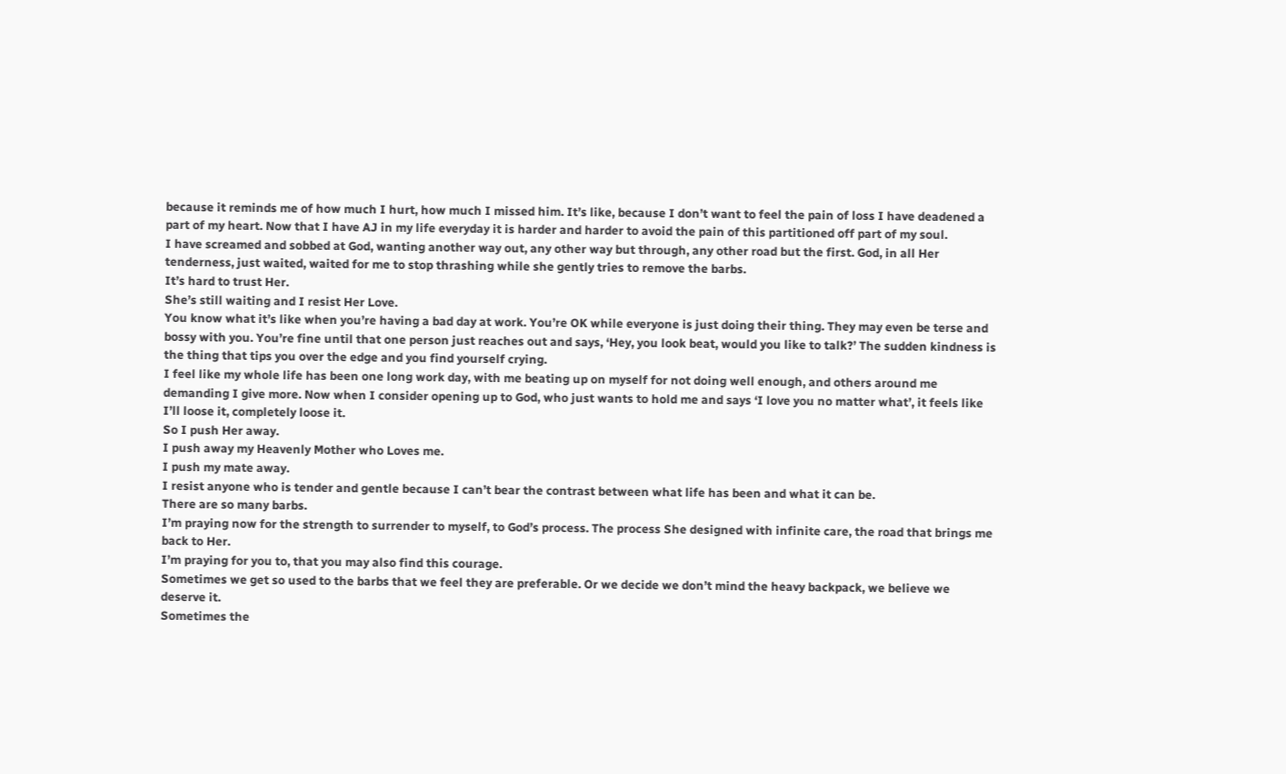because it reminds me of how much I hurt, how much I missed him. It’s like, because I don’t want to feel the pain of loss I have deadened a part of my heart. Now that I have AJ in my life everyday it is harder and harder to avoid the pain of this partitioned off part of my soul.
I have screamed and sobbed at God, wanting another way out, any other way but through, any other road but the first. God, in all Her tenderness, just waited, waited for me to stop thrashing while she gently tries to remove the barbs.
It’s hard to trust Her.
She’s still waiting and I resist Her Love.
You know what it’s like when you’re having a bad day at work. You’re OK while everyone is just doing their thing. They may even be terse and bossy with you. You’re fine until that one person just reaches out and says, ‘Hey, you look beat, would you like to talk?’ The sudden kindness is the thing that tips you over the edge and you find yourself crying.
I feel like my whole life has been one long work day, with me beating up on myself for not doing well enough, and others around me demanding I give more. Now when I consider opening up to God, who just wants to hold me and says ‘I love you no matter what’, it feels like I’ll loose it, completely loose it.
So I push Her away.
I push away my Heavenly Mother who Loves me.
I push my mate away.
I resist anyone who is tender and gentle because I can’t bear the contrast between what life has been and what it can be.
There are so many barbs.
I’m praying now for the strength to surrender to myself, to God’s process. The process She designed with infinite care, the road that brings me back to Her.
I’m praying for you to, that you may also find this courage.
Sometimes we get so used to the barbs that we feel they are preferable. Or we decide we don’t mind the heavy backpack, we believe we deserve it.
Sometimes the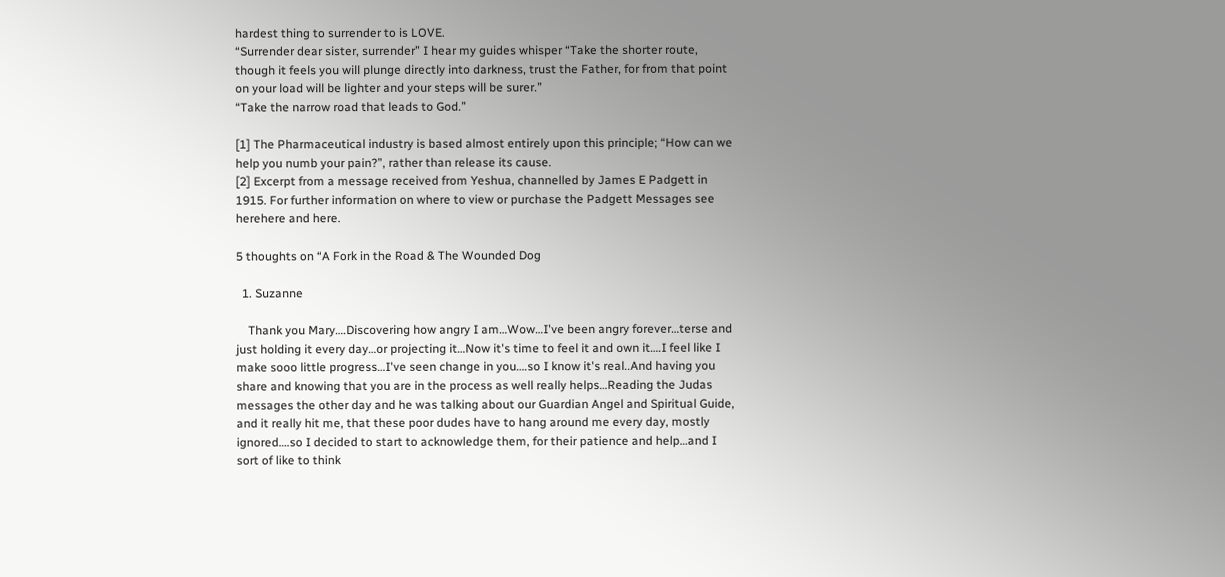hardest thing to surrender to is LOVE.
“Surrender dear sister, surrender” I hear my guides whisper “Take the shorter route, though it feels you will plunge directly into darkness, trust the Father, for from that point on your load will be lighter and your steps will be surer.”
“Take the narrow road that leads to God.”

[1] The Pharmaceutical industry is based almost entirely upon this principle; “How can we help you numb your pain?”, rather than release its cause.
[2] Excerpt from a message received from Yeshua, channelled by James E Padgett in 1915. For further information on where to view or purchase the Padgett Messages see herehere and here.

5 thoughts on “A Fork in the Road & The Wounded Dog

  1. Suzanne

    Thank you Mary….Discovering how angry I am…Wow…I've been angry forever…terse and just holding it every day…or projecting it…Now it's time to feel it and own it….I feel like I make sooo little progress…I've seen change in you….so I know it's real..And having you share and knowing that you are in the process as well really helps…Reading the Judas messages the other day and he was talking about our Guardian Angel and Spiritual Guide, and it really hit me, that these poor dudes have to hang around me every day, mostly ignored….so I decided to start to acknowledge them, for their patience and help…and I sort of like to think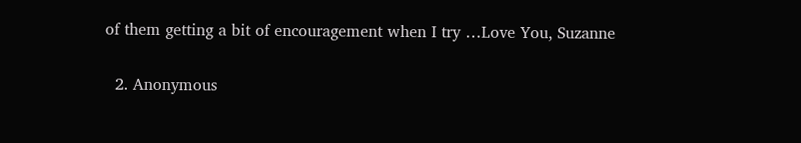of them getting a bit of encouragement when I try …Love You, Suzanne

  2. Anonymous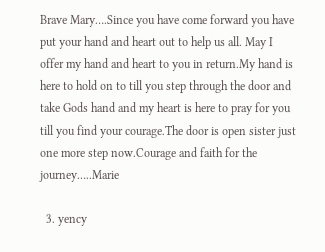Brave Mary….Since you have come forward you have put your hand and heart out to help us all. May I offer my hand and heart to you in return.My hand is here to hold on to till you step through the door and take Gods hand and my heart is here to pray for you till you find your courage.The door is open sister just one more step now.Courage and faith for the journey…..Marie

  3. yency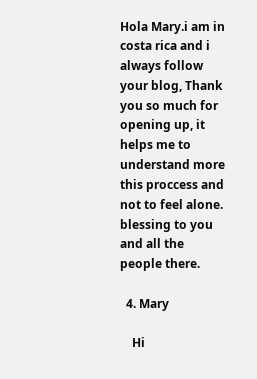Hola Mary.i am in costa rica and i always follow your blog, Thank you so much for opening up, it helps me to understand more this proccess and not to feel alone. blessing to you and all the people there.

  4. Mary

    Hi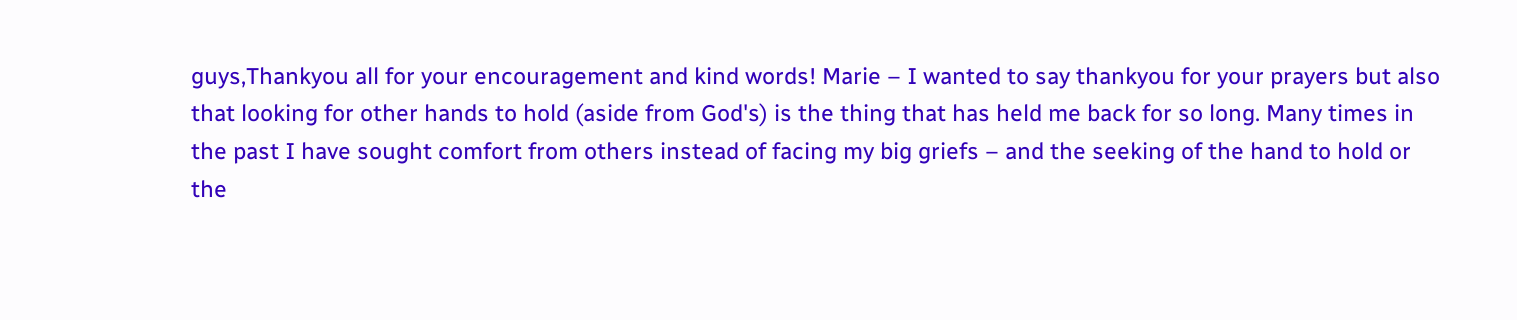guys,Thankyou all for your encouragement and kind words! Marie – I wanted to say thankyou for your prayers but also that looking for other hands to hold (aside from God's) is the thing that has held me back for so long. Many times in the past I have sought comfort from others instead of facing my big griefs – and the seeking of the hand to hold or the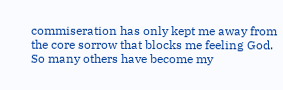commiseration has only kept me away from the core sorrow that blocks me feeling God. So many others have become my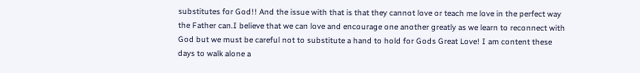substitutes for God!! And the issue with that is that they cannot love or teach me love in the perfect way the Father can.I believe that we can love and encourage one another greatly as we learn to reconnect with God but we must be careful not to substitute a hand to hold for Gods Great Love! I am content these days to walk alone a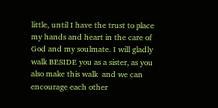little, until I have the trust to place my hands and heart in the care of God and my soulmate. I will gladly walk BESIDE you as a sister, as you also make this walk  and we can encourage each other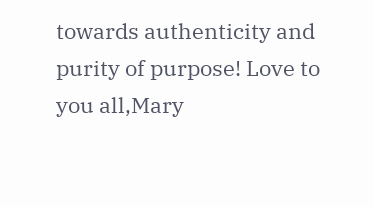towards authenticity and purity of purpose! Love to you all,Mary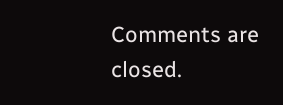Comments are closed.